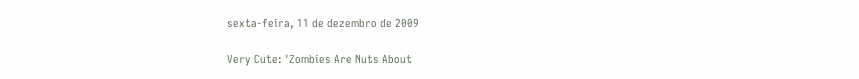sexta-feira, 11 de dezembro de 2009

Very Cute: 'Zombies Are Nuts About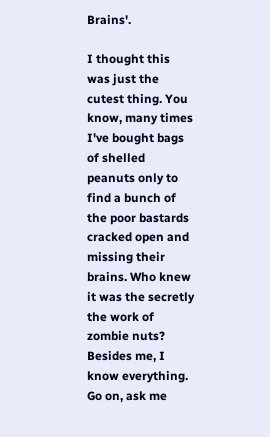Brains'.

I thought this was just the cutest thing. You know, many times I've bought bags of shelled peanuts only to find a bunch of the poor bastards cracked open and missing their brains. Who knew it was the secretly the work of zombie nuts? Besides me, I know everything. Go on, ask me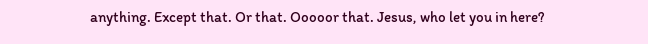anything. Except that. Or that. Ooooor that. Jesus, who let you in here?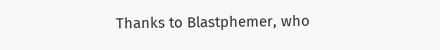Thanks to Blastphemer, who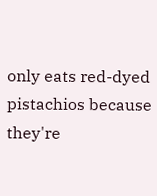only eats red-dyed pistachios because they're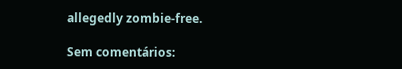allegedly zombie-free.

Sem comentários: